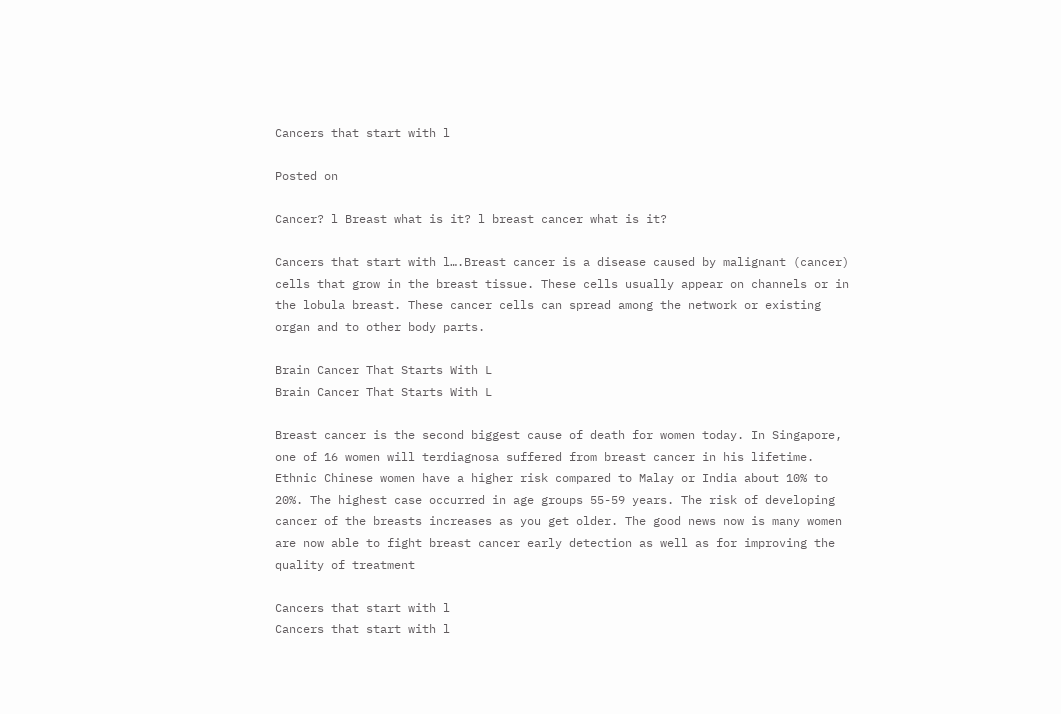Cancers that start with l

Posted on

Cancer? l Breast what is it? l breast cancer what is it?

Cancers that start with l….Breast cancer is a disease caused by malignant (cancer) cells that grow in the breast tissue. These cells usually appear on channels or in the lobula breast. These cancer cells can spread among the network or existing organ and to other body parts.

Brain Cancer That Starts With L
Brain Cancer That Starts With L

Breast cancer is the second biggest cause of death for women today. In Singapore, one of 16 women will terdiagnosa suffered from breast cancer in his lifetime. Ethnic Chinese women have a higher risk compared to Malay or India about 10% to 20%. The highest case occurred in age groups 55-59 years. The risk of developing cancer of the breasts increases as you get older. The good news now is many women are now able to fight breast cancer early detection as well as for improving the quality of treatment

Cancers that start with l
Cancers that start with l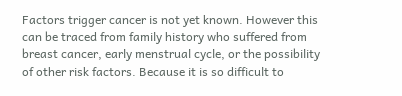Factors trigger cancer is not yet known. However this can be traced from family history who suffered from breast cancer, early menstrual cycle, or the possibility of other risk factors. Because it is so difficult to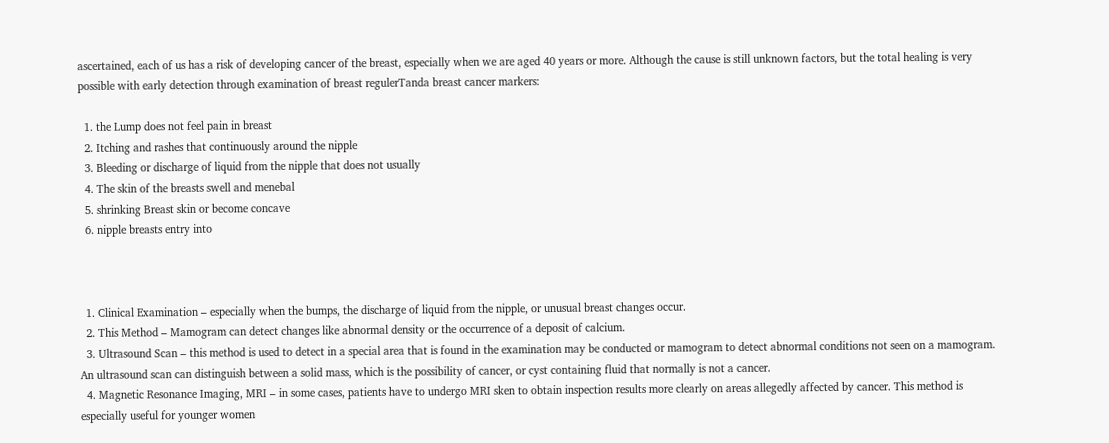ascertained, each of us has a risk of developing cancer of the breast, especially when we are aged 40 years or more. Although the cause is still unknown factors, but the total healing is very possible with early detection through examination of breast regulerTanda breast cancer markers:

  1. the Lump does not feel pain in breast
  2. Itching and rashes that continuously around the nipple
  3. Bleeding or discharge of liquid from the nipple that does not usually
  4. The skin of the breasts swell and menebal
  5. shrinking Breast skin or become concave
  6. nipple breasts entry into



  1. Clinical Examination – especially when the bumps, the discharge of liquid from the nipple, or unusual breast changes occur.
  2. This Method – Mamogram can detect changes like abnormal density or the occurrence of a deposit of calcium.
  3. Ultrasound Scan – this method is used to detect in a special area that is found in the examination may be conducted or mamogram to detect abnormal conditions not seen on a mamogram. An ultrasound scan can distinguish between a solid mass, which is the possibility of cancer, or cyst containing fluid that normally is not a cancer.
  4. Magnetic Resonance Imaging, MRI – in some cases, patients have to undergo MRI sken to obtain inspection results more clearly on areas allegedly affected by cancer. This method is especially useful for younger women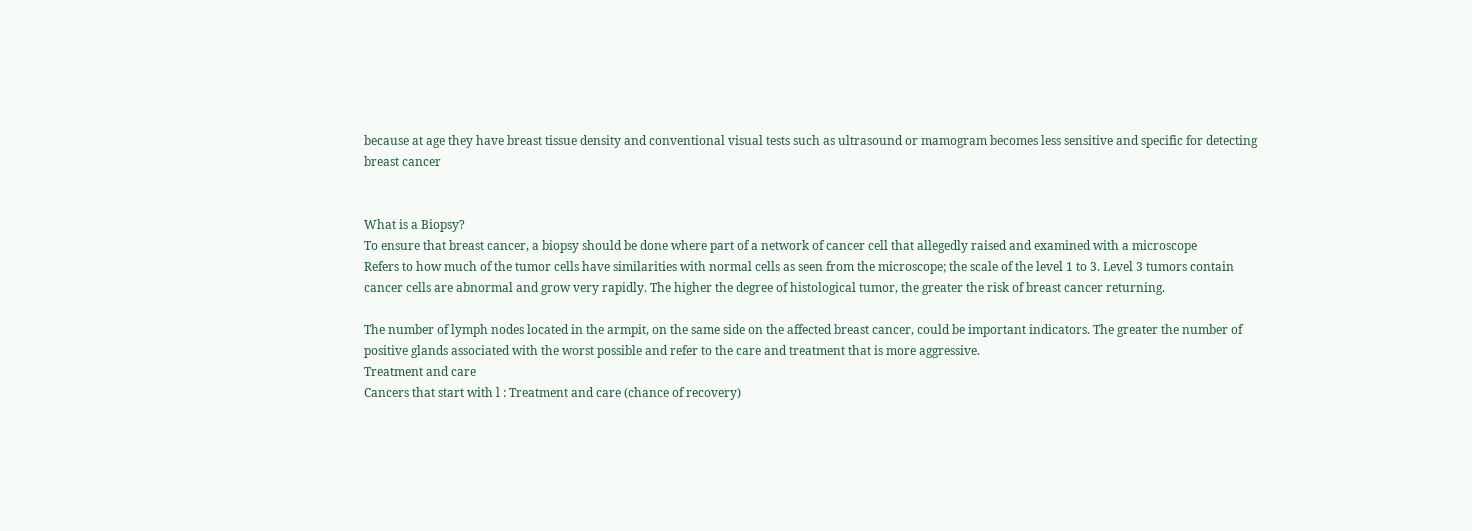because at age they have breast tissue density and conventional visual tests such as ultrasound or mamogram becomes less sensitive and specific for detecting breast cancer


What is a Biopsy?
To ensure that breast cancer, a biopsy should be done where part of a network of cancer cell that allegedly raised and examined with a microscope
Refers to how much of the tumor cells have similarities with normal cells as seen from the microscope; the scale of the level 1 to 3. Level 3 tumors contain cancer cells are abnormal and grow very rapidly. The higher the degree of histological tumor, the greater the risk of breast cancer returning.

The number of lymph nodes located in the armpit, on the same side on the affected breast cancer, could be important indicators. The greater the number of positive glands associated with the worst possible and refer to the care and treatment that is more aggressive.
Treatment and care
Cancers that start with l : Treatment and care (chance of recovery)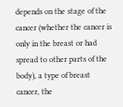depends on the stage of the cancer (whether the cancer is only in the breast or had spread to other parts of the body), a type of breast cancer, the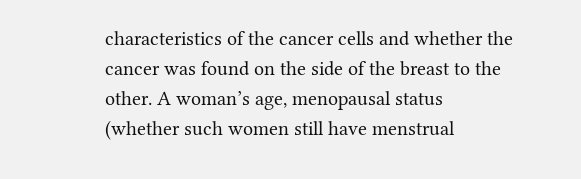characteristics of the cancer cells and whether the cancer was found on the side of the breast to the other. A woman’s age, menopausal status (whether such women still have menstrual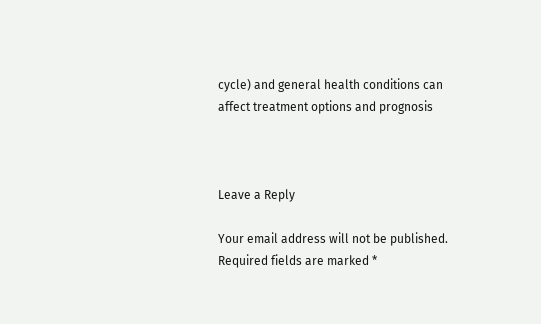cycle) and general health conditions can affect treatment options and prognosis



Leave a Reply

Your email address will not be published. Required fields are marked *